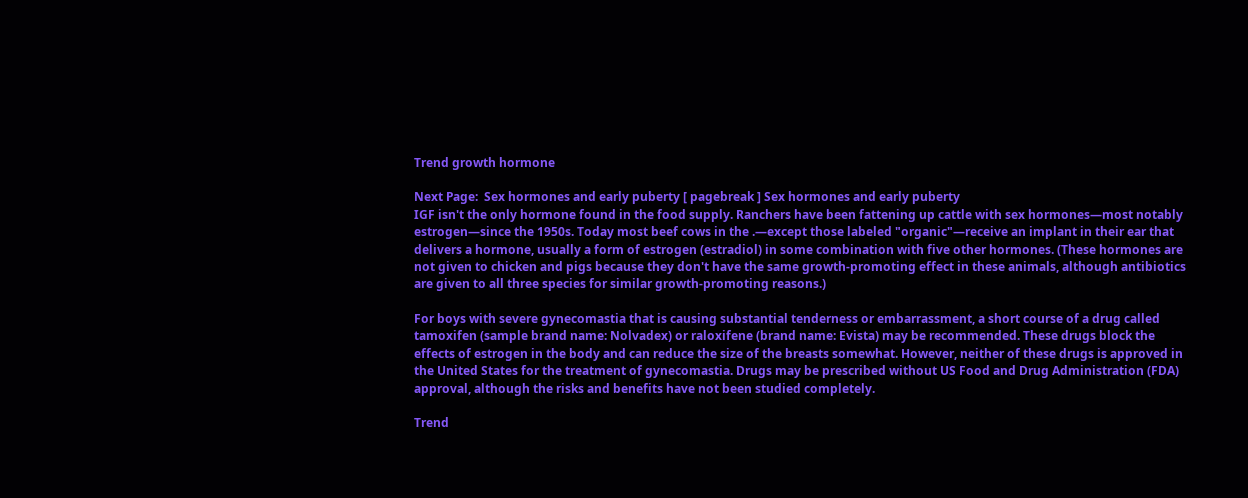Trend growth hormone

Next Page:  Sex hormones and early puberty [ pagebreak ] Sex hormones and early puberty
IGF isn't the only hormone found in the food supply. Ranchers have been fattening up cattle with sex hormones—most notably estrogen—since the 1950s. Today most beef cows in the .—except those labeled "organic"—receive an implant in their ear that delivers a hormone, usually a form of estrogen (estradiol) in some combination with five other hormones. (These hormones are not given to chicken and pigs because they don't have the same growth-promoting effect in these animals, although antibiotics are given to all three species for similar growth-promoting reasons.)

For boys with severe gynecomastia that is causing substantial tenderness or embarrassment, a short course of a drug called tamoxifen (sample brand name: Nolvadex) or raloxifene (brand name: Evista) may be recommended. These drugs block the effects of estrogen in the body and can reduce the size of the breasts somewhat. However, neither of these drugs is approved in the United States for the treatment of gynecomastia. Drugs may be prescribed without US Food and Drug Administration (FDA) approval, although the risks and benefits have not been studied completely.

Trend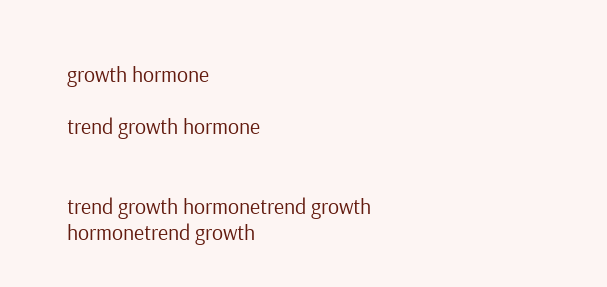growth hormone

trend growth hormone


trend growth hormonetrend growth hormonetrend growth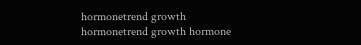hormonetrend growth hormonetrend growth hormone